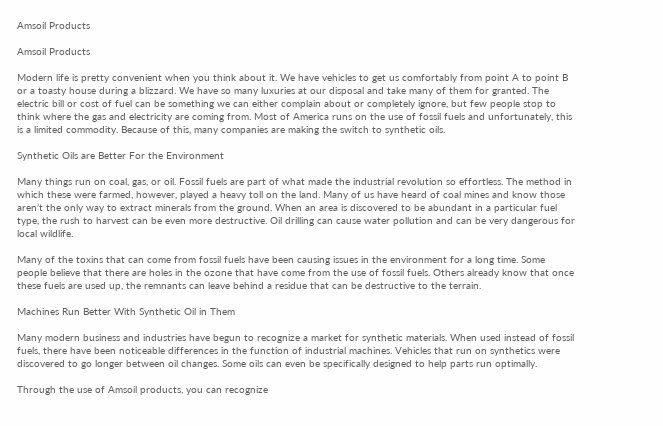Amsoil Products

Amsoil Products

Modern life is pretty convenient when you think about it. We have vehicles to get us comfortably from point A to point B or a toasty house during a blizzard. We have so many luxuries at our disposal and take many of them for granted. The electric bill or cost of fuel can be something we can either complain about or completely ignore, but few people stop to think where the gas and electricity are coming from. Most of America runs on the use of fossil fuels and unfortunately, this is a limited commodity. Because of this, many companies are making the switch to synthetic oils.

Synthetic Oils are Better For the Environment

Many things run on coal, gas, or oil. Fossil fuels are part of what made the industrial revolution so effortless. The method in which these were farmed, however, played a heavy toll on the land. Many of us have heard of coal mines and know those aren’t the only way to extract minerals from the ground. When an area is discovered to be abundant in a particular fuel type, the rush to harvest can be even more destructive. Oil drilling can cause water pollution and can be very dangerous for local wildlife.

Many of the toxins that can come from fossil fuels have been causing issues in the environment for a long time. Some people believe that there are holes in the ozone that have come from the use of fossil fuels. Others already know that once these fuels are used up, the remnants can leave behind a residue that can be destructive to the terrain.

Machines Run Better With Synthetic Oil in Them

Many modern business and industries have begun to recognize a market for synthetic materials. When used instead of fossil fuels, there have been noticeable differences in the function of industrial machines. Vehicles that run on synthetics were discovered to go longer between oil changes. Some oils can even be specifically designed to help parts run optimally.

Through the use of Amsoil products, you can recognize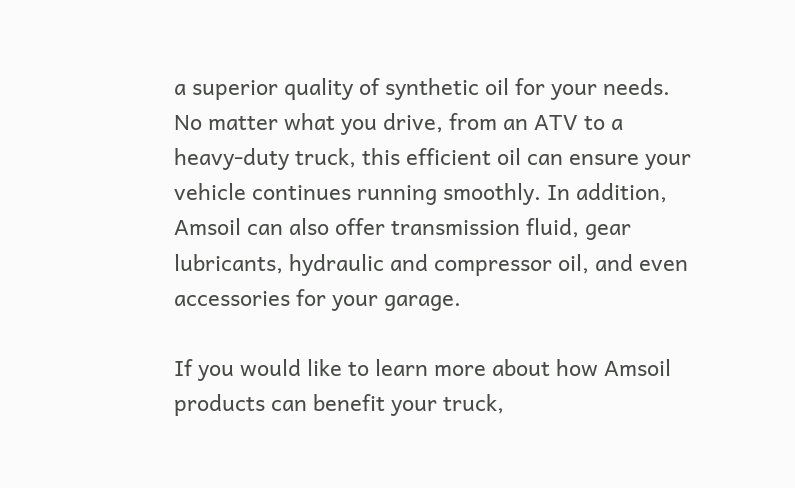a superior quality of synthetic oil for your needs. No matter what you drive, from an ATV to a heavy-duty truck, this efficient oil can ensure your vehicle continues running smoothly. In addition, Amsoil can also offer transmission fluid, gear lubricants, hydraulic and compressor oil, and even accessories for your garage.

If you would like to learn more about how Amsoil products can benefit your truck,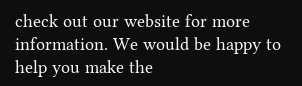check out our website for more information. We would be happy to help you make the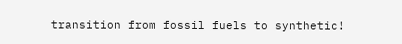transition from fossil fuels to synthetic!